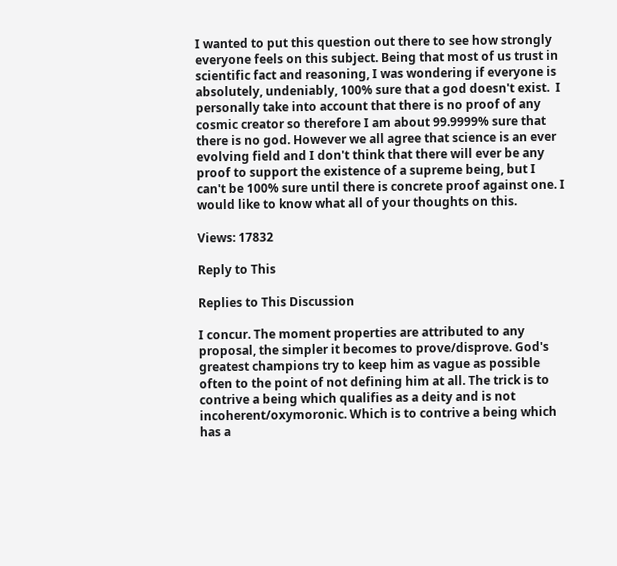I wanted to put this question out there to see how strongly everyone feels on this subject. Being that most of us trust in scientific fact and reasoning, I was wondering if everyone is absolutely, undeniably, 100% sure that a god doesn't exist.  I personally take into account that there is no proof of any cosmic creator so therefore I am about 99.9999% sure that there is no god. However we all agree that science is an ever evolving field and I don't think that there will ever be any proof to support the existence of a supreme being, but I can't be 100% sure until there is concrete proof against one. I would like to know what all of your thoughts on this.

Views: 17832

Reply to This

Replies to This Discussion

I concur. The moment properties are attributed to any proposal, the simpler it becomes to prove/disprove. God's greatest champions try to keep him as vague as possible often to the point of not defining him at all. The trick is to contrive a being which qualifies as a deity and is not incoherent/oxymoronic. Which is to contrive a being which has a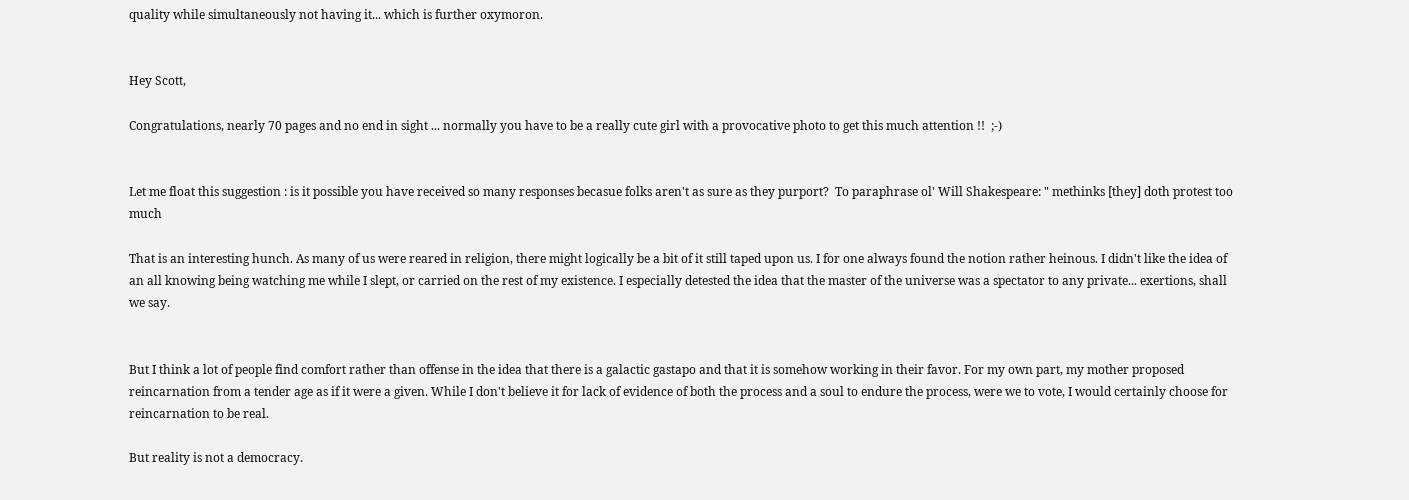quality while simultaneously not having it... which is further oxymoron.


Hey Scott,

Congratulations, nearly 70 pages and no end in sight ... normally you have to be a really cute girl with a provocative photo to get this much attention !!  ;-)


Let me float this suggestion : is it possible you have received so many responses becasue folks aren't as sure as they purport?  To paraphrase ol' Will Shakespeare: " methinks [they] doth protest too much

That is an interesting hunch. As many of us were reared in religion, there might logically be a bit of it still taped upon us. I for one always found the notion rather heinous. I didn't like the idea of an all knowing being watching me while I slept, or carried on the rest of my existence. I especially detested the idea that the master of the universe was a spectator to any private... exertions, shall we say.


But I think a lot of people find comfort rather than offense in the idea that there is a galactic gastapo and that it is somehow working in their favor. For my own part, my mother proposed reincarnation from a tender age as if it were a given. While I don't believe it for lack of evidence of both the process and a soul to endure the process, were we to vote, I would certainly choose for reincarnation to be real.

But reality is not a democracy.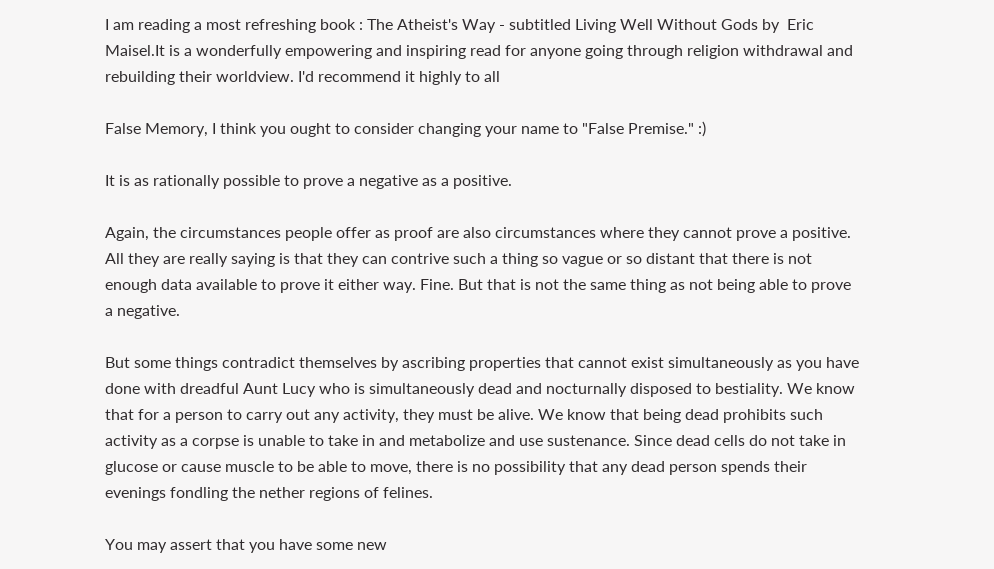I am reading a most refreshing book : The Atheist's Way - subtitled Living Well Without Gods by  Eric Maisel.It is a wonderfully empowering and inspiring read for anyone going through religion withdrawal and rebuilding their worldview. I'd recommend it highly to all

False Memory, I think you ought to consider changing your name to "False Premise." :)

It is as rationally possible to prove a negative as a positive.

Again, the circumstances people offer as proof are also circumstances where they cannot prove a positive. All they are really saying is that they can contrive such a thing so vague or so distant that there is not enough data available to prove it either way. Fine. But that is not the same thing as not being able to prove a negative.

But some things contradict themselves by ascribing properties that cannot exist simultaneously as you have done with dreadful Aunt Lucy who is simultaneously dead and nocturnally disposed to bestiality. We know that for a person to carry out any activity, they must be alive. We know that being dead prohibits such activity as a corpse is unable to take in and metabolize and use sustenance. Since dead cells do not take in glucose or cause muscle to be able to move, there is no possibility that any dead person spends their evenings fondling the nether regions of felines.

You may assert that you have some new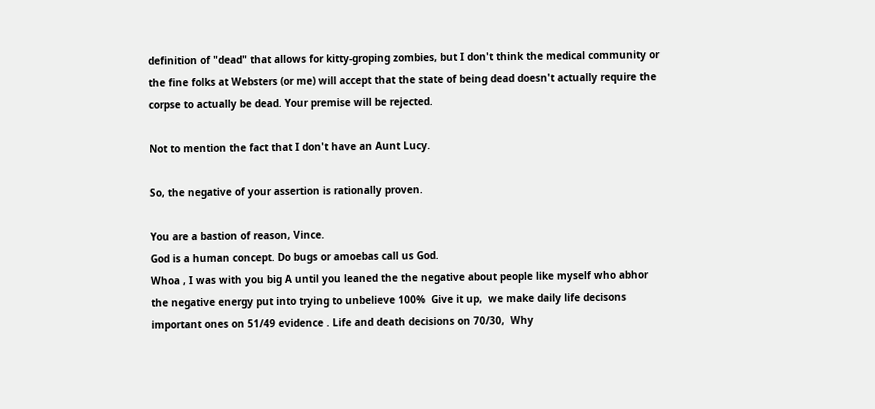definition of "dead" that allows for kitty-groping zombies, but I don't think the medical community or the fine folks at Websters (or me) will accept that the state of being dead doesn't actually require the corpse to actually be dead. Your premise will be rejected.

Not to mention the fact that I don't have an Aunt Lucy.

So, the negative of your assertion is rationally proven.

You are a bastion of reason, Vince.
God is a human concept. Do bugs or amoebas call us God.
Whoa , I was with you big A until you leaned the the negative about people like myself who abhor  the negative energy put into trying to unbelieve 100%  Give it up,  we make daily life decisons important ones on 51/49 evidence . Life and death decisions on 70/30,  Why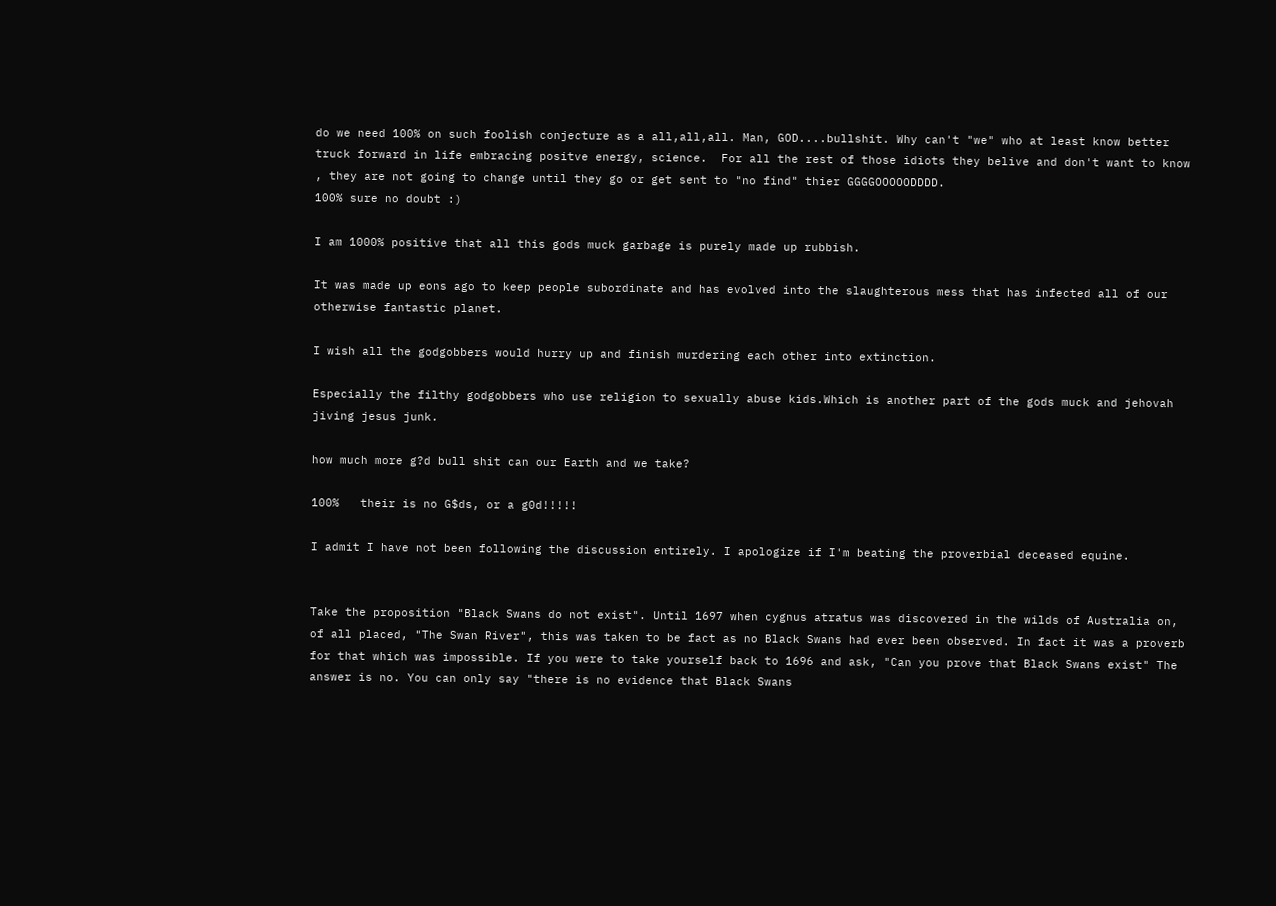do we need 100% on such foolish conjecture as a all,all,all. Man, GOD....bullshit. Why can't "we" who at least know better truck forward in life embracing positve energy, science.  For all the rest of those idiots they belive and don't want to know , they are not going to change until they go or get sent to "no find" thier GGGGOOOOODDDD.
100% sure no doubt :)

I am 1000% positive that all this gods muck garbage is purely made up rubbish.

It was made up eons ago to keep people subordinate and has evolved into the slaughterous mess that has infected all of our otherwise fantastic planet.

I wish all the godgobbers would hurry up and finish murdering each other into extinction.

Especially the filthy godgobbers who use religion to sexually abuse kids.Which is another part of the gods muck and jehovah jiving jesus junk.

how much more g?d bull shit can our Earth and we take?

100%   their is no G$ds, or a g0d!!!!!

I admit I have not been following the discussion entirely. I apologize if I'm beating the proverbial deceased equine.


Take the proposition "Black Swans do not exist". Until 1697 when cygnus atratus was discovered in the wilds of Australia on, of all placed, "The Swan River", this was taken to be fact as no Black Swans had ever been observed. In fact it was a proverb for that which was impossible. If you were to take yourself back to 1696 and ask, "Can you prove that Black Swans exist" The answer is no. You can only say "there is no evidence that Black Swans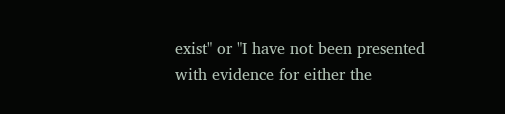exist" or "I have not been presented with evidence for either the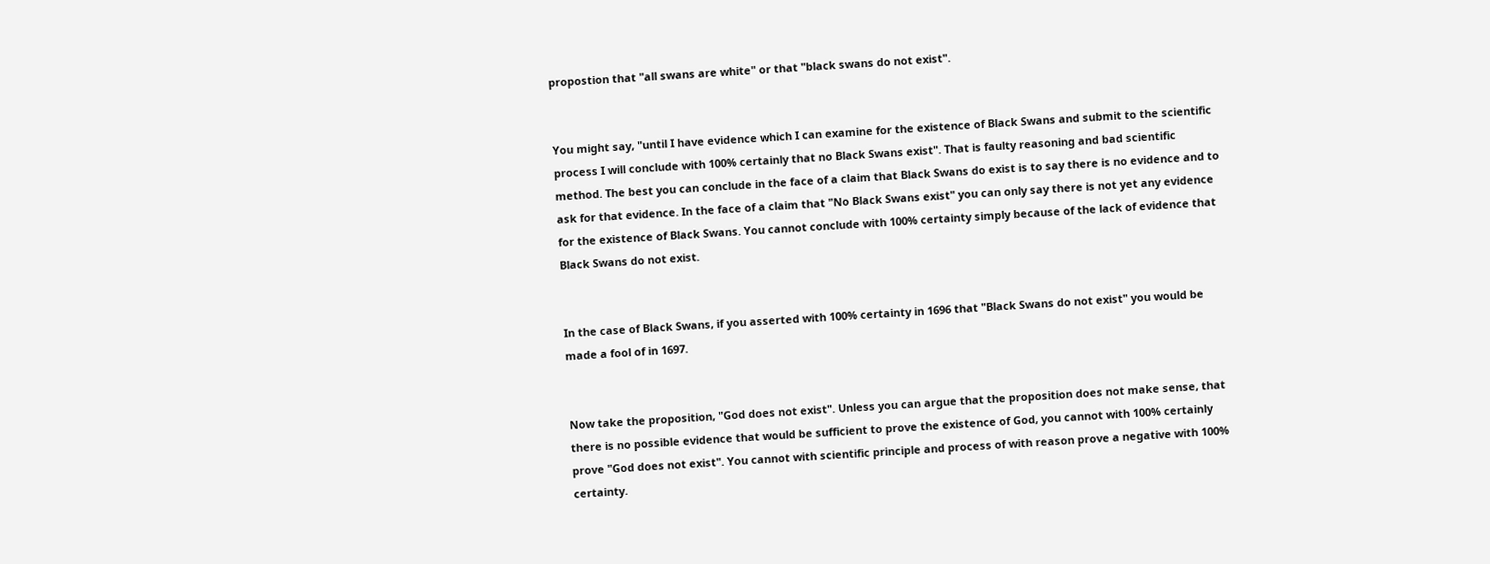propostion that "all swans are white" or that "black swans do not exist".


You might say, "until I have evidence which I can examine for the existence of Black Swans and submit to the scientific process I will conclude with 100% certainly that no Black Swans exist". That is faulty reasoning and bad scientific method. The best you can conclude in the face of a claim that Black Swans do exist is to say there is no evidence and to ask for that evidence. In the face of a claim that "No Black Swans exist" you can only say there is not yet any evidence for the existence of Black Swans. You cannot conclude with 100% certainty simply because of the lack of evidence that Black Swans do not exist.


In the case of Black Swans, if you asserted with 100% certainty in 1696 that "Black Swans do not exist" you would be made a fool of in 1697.


Now take the proposition, "God does not exist". Unless you can argue that the proposition does not make sense, that there is no possible evidence that would be sufficient to prove the existence of God, you cannot with 100% certainly prove "God does not exist". You cannot with scientific principle and process of with reason prove a negative with 100% certainty.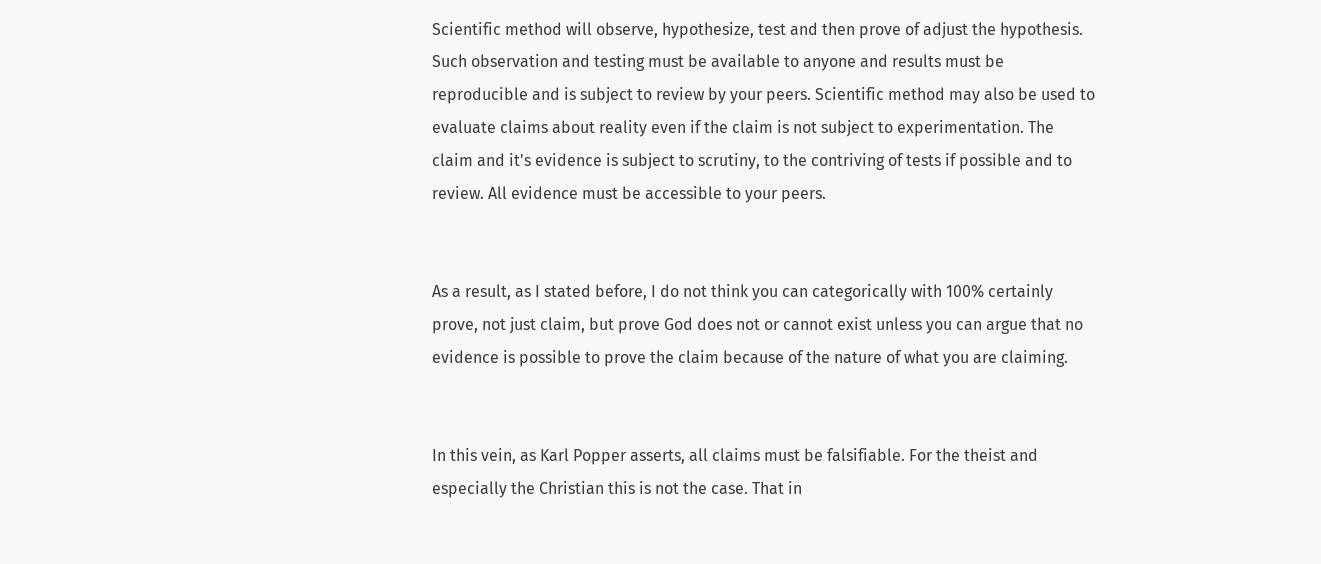Scientific method will observe, hypothesize, test and then prove of adjust the hypothesis. Such observation and testing must be available to anyone and results must be reproducible and is subject to review by your peers. Scientific method may also be used to evaluate claims about reality even if the claim is not subject to experimentation. The claim and it's evidence is subject to scrutiny, to the contriving of tests if possible and to review. All evidence must be accessible to your peers.


As a result, as I stated before, I do not think you can categorically with 100% certainly prove, not just claim, but prove God does not or cannot exist unless you can argue that no evidence is possible to prove the claim because of the nature of what you are claiming.


In this vein, as Karl Popper asserts, all claims must be falsifiable. For the theist and especially the Christian this is not the case. That in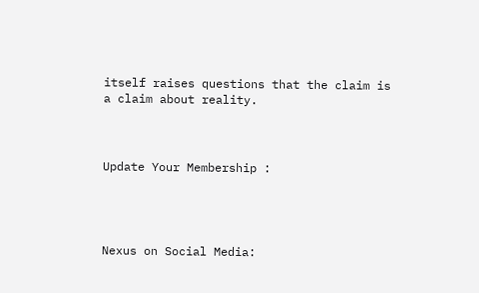itself raises questions that the claim is a claim about reality.



Update Your Membership :




Nexus on Social Media: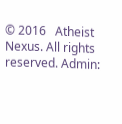© 2016   Atheist Nexus. All rights reserved. Admin: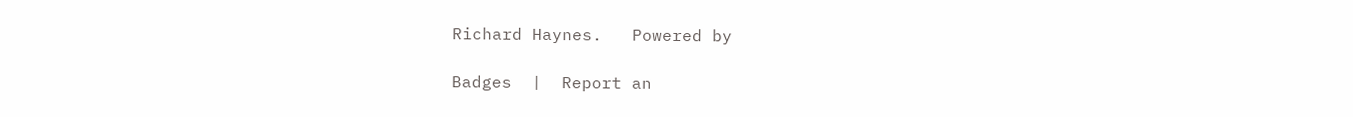Richard Haynes.   Powered by

Badges  |  Report an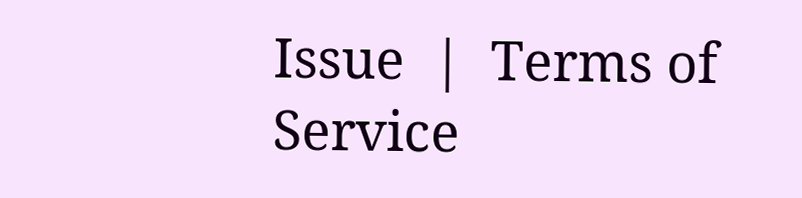Issue  |  Terms of Service